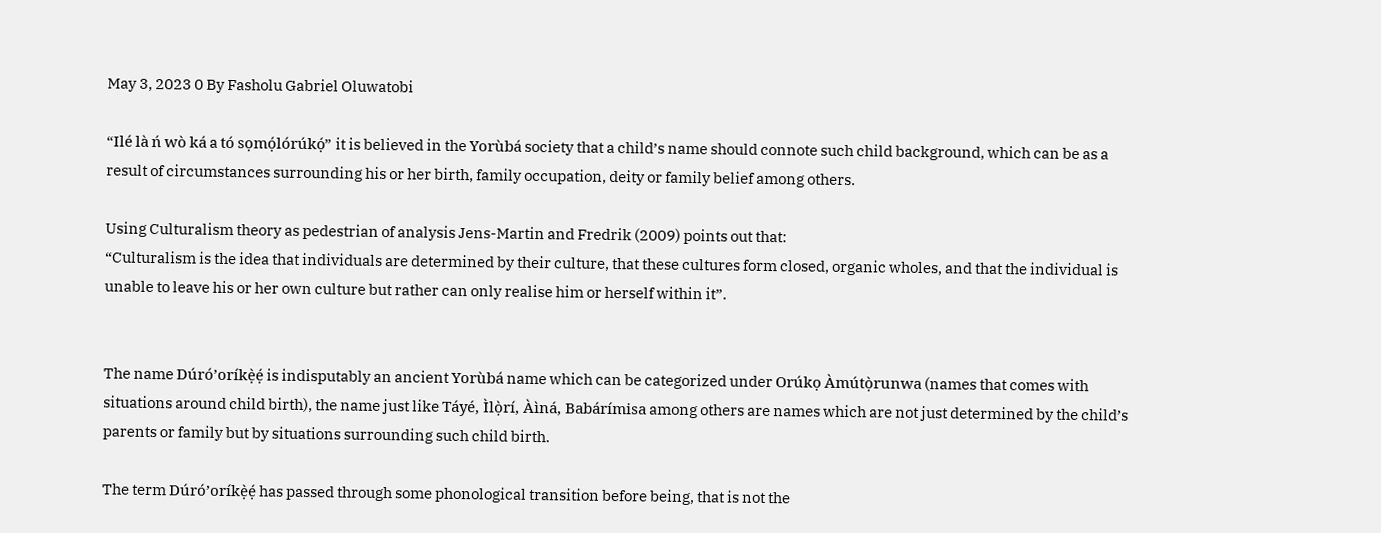May 3, 2023 0 By Fasholu Gabriel Oluwatobi

“Ilé là ń wò ká a tó sọmọ́lórúkọ́” it is believed in the Yorùbá society that a child’s name should connote such child background, which can be as a result of circumstances surrounding his or her birth, family occupation, deity or family belief among others.

Using Culturalism theory as pedestrian of analysis Jens-Martin and Fredrik (2009) points out that:
“Culturalism is the idea that individuals are determined by their culture, that these cultures form closed, organic wholes, and that the individual is unable to leave his or her own culture but rather can only realise him or herself within it”.


The name Dúró’oríkẹ̀ẹ́ is indisputably an ancient Yorùbá name which can be categorized under Orúkọ Àmútọ̀runwa (names that comes with situations around child birth), the name just like Táyé, Ìlọ̀rí, Àìná, Babárímisa among others are names which are not just determined by the child’s parents or family but by situations surrounding such child birth.

The term Dúró’oríkẹ̀ẹ́ has passed through some phonological transition before being, that is not the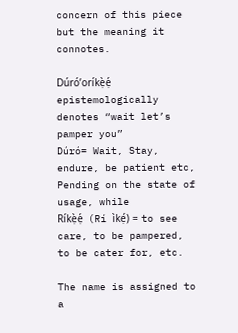concern of this piece but the meaning it connotes.

Dúró’oríkẹ̀ẹ́ epistemologically denotes “wait let’s pamper you”
Dúró= Wait, Stay, endure, be patient etc,
Pending on the state of usage, while
Ríkẹ̀ẹ́ (Rí ìkẹ́) = to see care, to be pampered, to be cater for, etc.

The name is assigned to a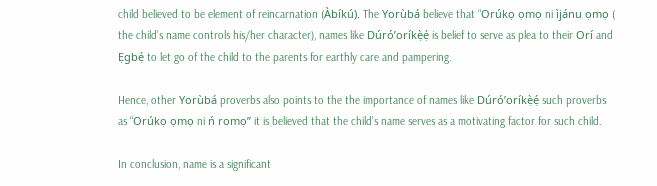child believed to be element of reincarnation (Àbíkú). The Yorùbá believe that “Orúkọ ọmọ ni ìjánu ọmọ ( the child’s name controls his/her character), names like Dúró’oríkẹ̀ẹ́ is belief to serve as plea to their Orí and Ẹgbẹ́ to let go of the child to the parents for earthly care and pampering.

Hence, other Yorùbá proverbs also points to the the importance of names like Dúró’oríkẹ̀ẹ́ such proverbs as “Orúkọ ọmọ ni ń romọ” it is believed that the child’s name serves as a motivating factor for such child.

In conclusion, name is a significant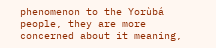phenomenon to the Yorùbá people, they are more concerned about it meaning,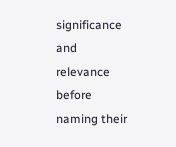significance and relevance before naming their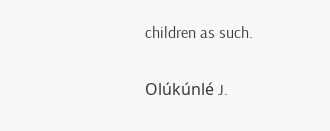children as such.

Olúkúnlé J.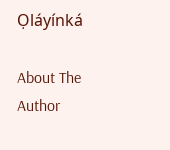Ọláyínká

About The Author